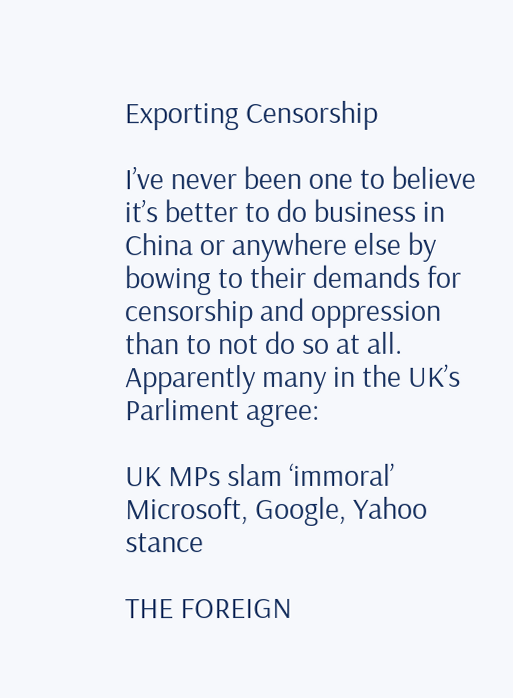Exporting Censorship

I’ve never been one to believe it’s better to do business in China or anywhere else by bowing to their demands for censorship and oppression than to not do so at all. Apparently many in the UK’s Parliment agree:

UK MPs slam ‘immoral’ Microsoft, Google, Yahoo stance

THE FOREIGN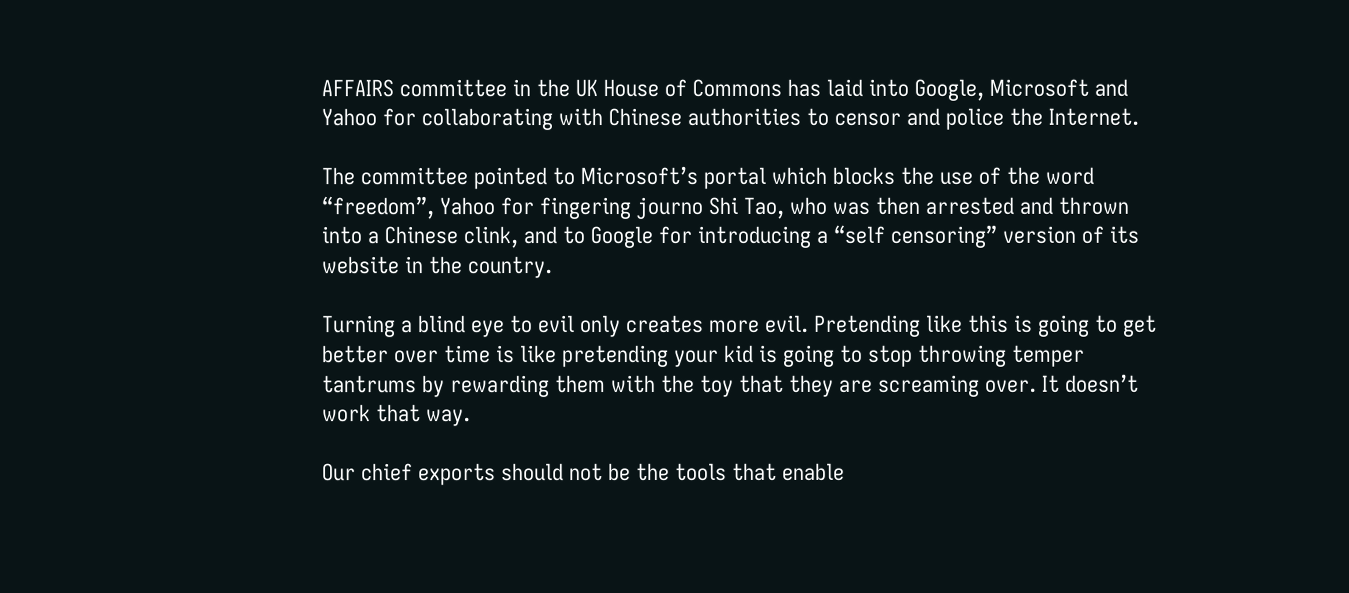AFFAIRS committee in the UK House of Commons has laid into Google, Microsoft and Yahoo for collaborating with Chinese authorities to censor and police the Internet.

The committee pointed to Microsoft’s portal which blocks the use of the word “freedom”, Yahoo for fingering journo Shi Tao, who was then arrested and thrown into a Chinese clink, and to Google for introducing a “self censoring” version of its website in the country.

Turning a blind eye to evil only creates more evil. Pretending like this is going to get better over time is like pretending your kid is going to stop throwing temper tantrums by rewarding them with the toy that they are screaming over. It doesn’t work that way.

Our chief exports should not be the tools that enable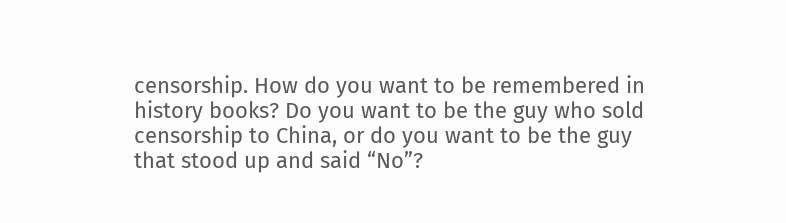censorship. How do you want to be remembered in history books? Do you want to be the guy who sold censorship to China, or do you want to be the guy that stood up and said “No”?